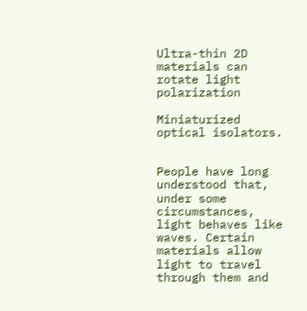Ultra-thin 2D materials can rotate light polarization

Miniaturized optical isolators.


People have long understood that, under some circumstances, light behaves like waves. Certain materials allow light to travel through them and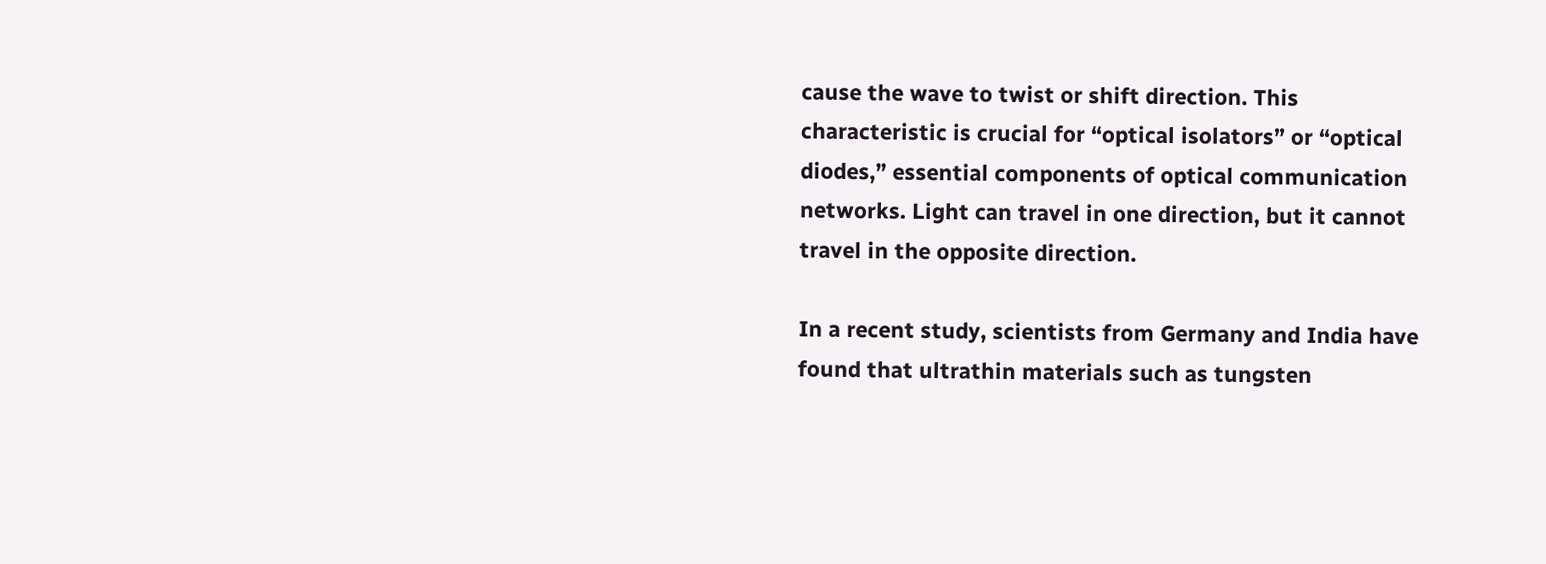cause the wave to twist or shift direction. This characteristic is crucial for “optical isolators” or “optical diodes,” essential components of optical communication networks. Light can travel in one direction, but it cannot travel in the opposite direction.

In a recent study, scientists from Germany and India have found that ultrathin materials such as tungsten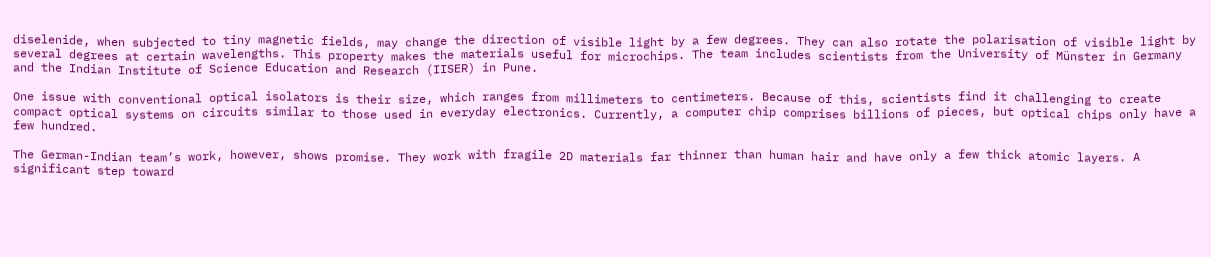diselenide, when subjected to tiny magnetic fields, may change the direction of visible light by a few degrees. They can also rotate the polarisation of visible light by several degrees at certain wavelengths. This property makes the materials useful for microchips. The team includes scientists from the University of Münster in Germany and the Indian Institute of Science Education and Research (IISER) in Pune.

One issue with conventional optical isolators is their size, which ranges from millimeters to centimeters. Because of this, scientists find it challenging to create compact optical systems on circuits similar to those used in everyday electronics. Currently, a computer chip comprises billions of pieces, but optical chips only have a few hundred.

The German-Indian team’s work, however, shows promise. They work with fragile 2D materials far thinner than human hair and have only a few thick atomic layers. A significant step toward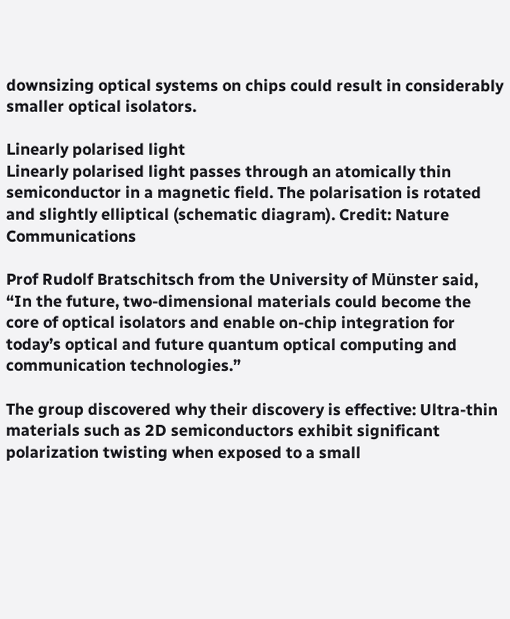downsizing optical systems on chips could result in considerably smaller optical isolators.

Linearly polarised light
Linearly polarised light passes through an atomically thin semiconductor in a magnetic field. The polarisation is rotated and slightly elliptical (schematic diagram). Credit: Nature Communications

Prof Rudolf Bratschitsch from the University of Münster said, “In the future, two-dimensional materials could become the core of optical isolators and enable on-chip integration for today’s optical and future quantum optical computing and communication technologies.”

The group discovered why their discovery is effective: Ultra-thin materials such as 2D semiconductors exhibit significant polarization twisting when exposed to a small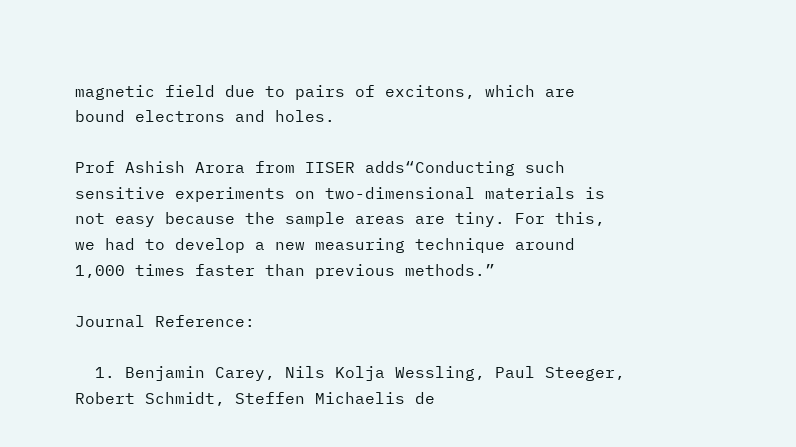magnetic field due to pairs of excitons, which are bound electrons and holes.

Prof Ashish Arora from IISER adds“Conducting such sensitive experiments on two-dimensional materials is not easy because the sample areas are tiny. For this, we had to develop a new measuring technique around 1,000 times faster than previous methods.”

Journal Reference:

  1. Benjamin Carey, Nils Kolja Wessling, Paul Steeger, Robert Schmidt, Steffen Michaelis de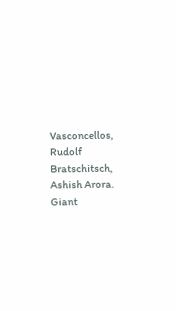Vasconcellos, Rudolf Bratschitsch, Ashish Arora. Giant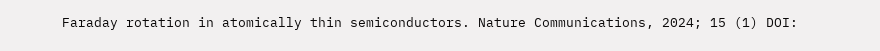Faraday rotation in atomically thin semiconductors. Nature Communications, 2024; 15 (1) DOI: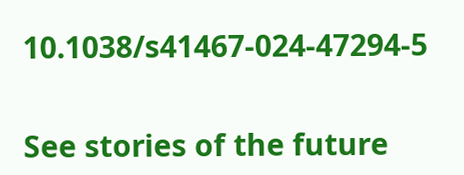10.1038/s41467-024-47294-5


See stories of the future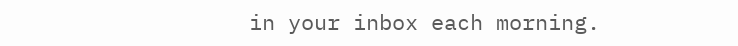in your inbox each morning.